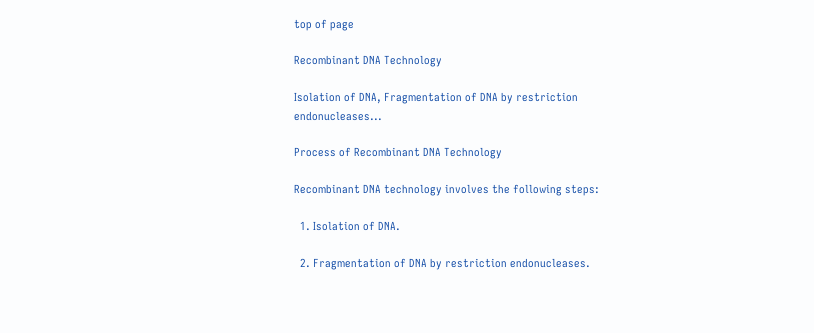top of page

Recombinant DNA Technology

Isolation of DNA, Fragmentation of DNA by restriction endonucleases...

Process of Recombinant DNA Technology

Recombinant DNA technology involves the following steps:

  1. Isolation of DNA.

  2. Fragmentation of DNA by restriction endonucleases.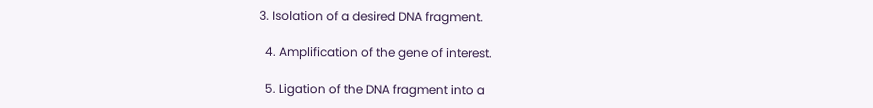3. Isolation of a desired DNA fragment.

  4. Amplification of the gene of interest.

  5. Ligation of the DNA fragment into a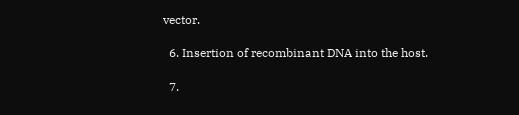vector.

  6. Insertion of recombinant DNA into the host.

  7.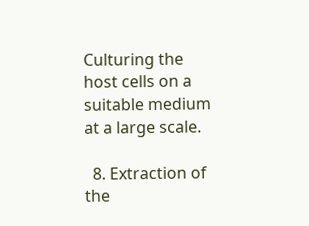Culturing the host cells on a suitable medium at a large scale.

  8. Extraction of the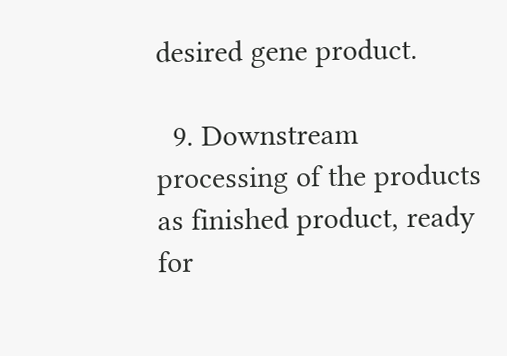desired gene product.

  9. Downstream processing of the products as finished product, ready for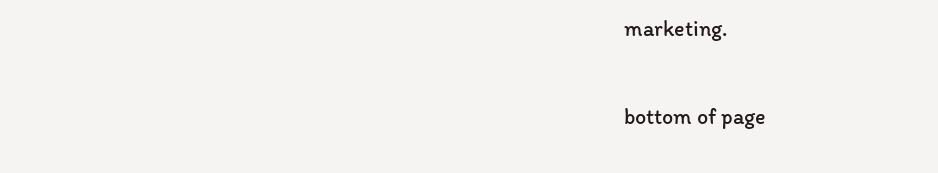marketing.

bottom of page